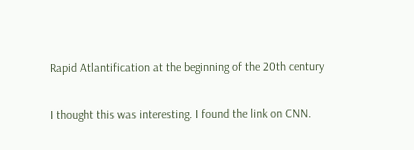Rapid Atlantification at the beginning of the 20th century

I thought this was interesting. I found the link on CNN.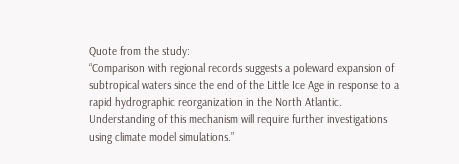Quote from the study:
“Comparison with regional records suggests a poleward expansion of subtropical waters since the end of the Little Ice Age in response to a rapid hydrographic reorganization in the North Atlantic. Understanding of this mechanism will require further investigations using climate model simulations.”